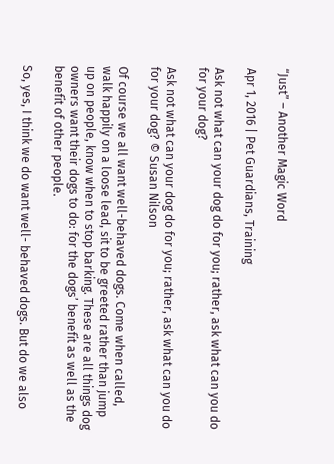“Just” – Another Magic Word

Apr 1, 2016 | Pet Guardians, Training

Ask not what can your dog do for you; rather, ask what can you do for your dog?

Ask not what can your dog do for you; rather, ask what can you do for your dog? © Susan Nilson

Of course we all want well-behaved dogs. Come when called, walk happily on a loose lead, sit to be greeted rather than jump up on people, know when to stop barking. These are all things dog owners want their dogs to do: for the dogs’ benefit as well as the benefit of other people.

So, yes, I think we do want well- behaved dogs. But do we also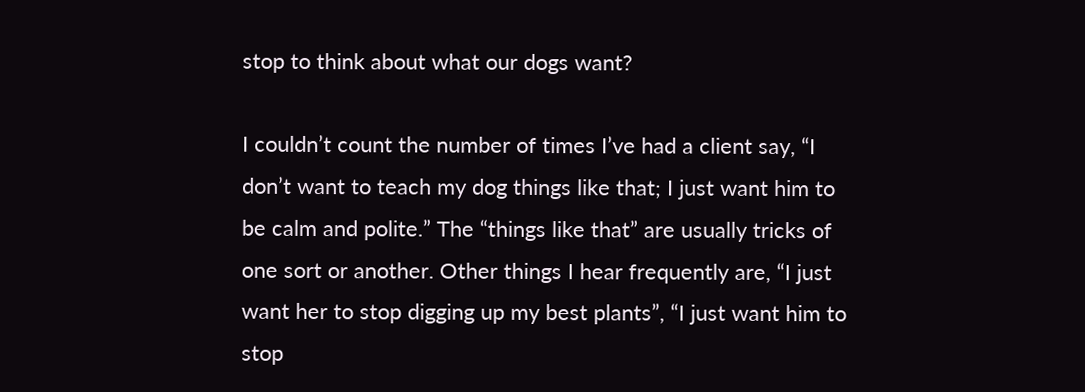stop to think about what our dogs want?

I couldn’t count the number of times I’ve had a client say, “I don’t want to teach my dog things like that; I just want him to be calm and polite.” The “things like that” are usually tricks of one sort or another. Other things I hear frequently are, “I just want her to stop digging up my best plants”, “I just want him to stop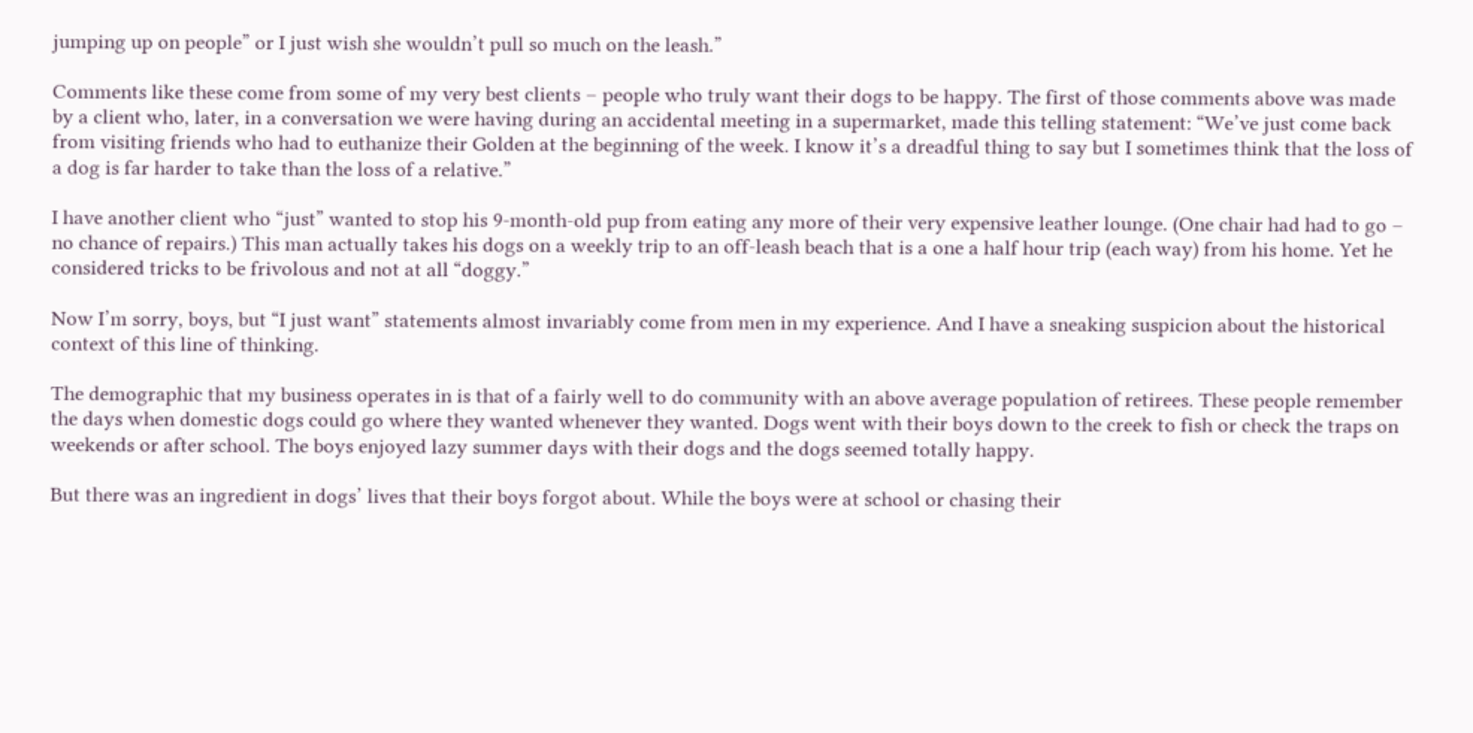jumping up on people” or I just wish she wouldn’t pull so much on the leash.”

Comments like these come from some of my very best clients – people who truly want their dogs to be happy. The first of those comments above was made by a client who, later, in a conversation we were having during an accidental meeting in a supermarket, made this telling statement: “We’ve just come back from visiting friends who had to euthanize their Golden at the beginning of the week. I know it’s a dreadful thing to say but I sometimes think that the loss of a dog is far harder to take than the loss of a relative.”

I have another client who “just” wanted to stop his 9-month-old pup from eating any more of their very expensive leather lounge. (One chair had had to go – no chance of repairs.) This man actually takes his dogs on a weekly trip to an off-leash beach that is a one a half hour trip (each way) from his home. Yet he considered tricks to be frivolous and not at all “doggy.”

Now I’m sorry, boys, but “I just want” statements almost invariably come from men in my experience. And I have a sneaking suspicion about the historical context of this line of thinking.

The demographic that my business operates in is that of a fairly well to do community with an above average population of retirees. These people remember the days when domestic dogs could go where they wanted whenever they wanted. Dogs went with their boys down to the creek to fish or check the traps on weekends or after school. The boys enjoyed lazy summer days with their dogs and the dogs seemed totally happy.

But there was an ingredient in dogs’ lives that their boys forgot about. While the boys were at school or chasing their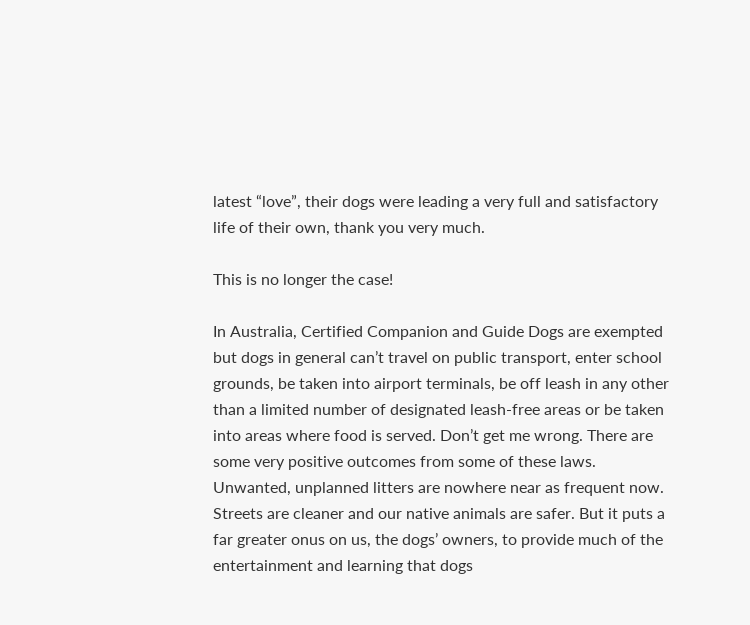latest “love”, their dogs were leading a very full and satisfactory life of their own, thank you very much.

This is no longer the case!

In Australia, Certified Companion and Guide Dogs are exempted but dogs in general can’t travel on public transport, enter school grounds, be taken into airport terminals, be off leash in any other than a limited number of designated leash-free areas or be taken into areas where food is served. Don’t get me wrong. There are some very positive outcomes from some of these laws. Unwanted, unplanned litters are nowhere near as frequent now. Streets are cleaner and our native animals are safer. But it puts a far greater onus on us, the dogs’ owners, to provide much of the entertainment and learning that dogs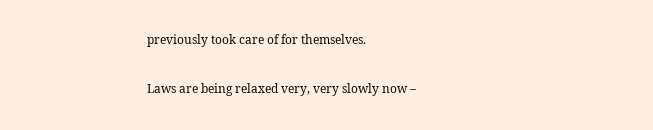previously took care of for themselves.

Laws are being relaxed very, very slowly now –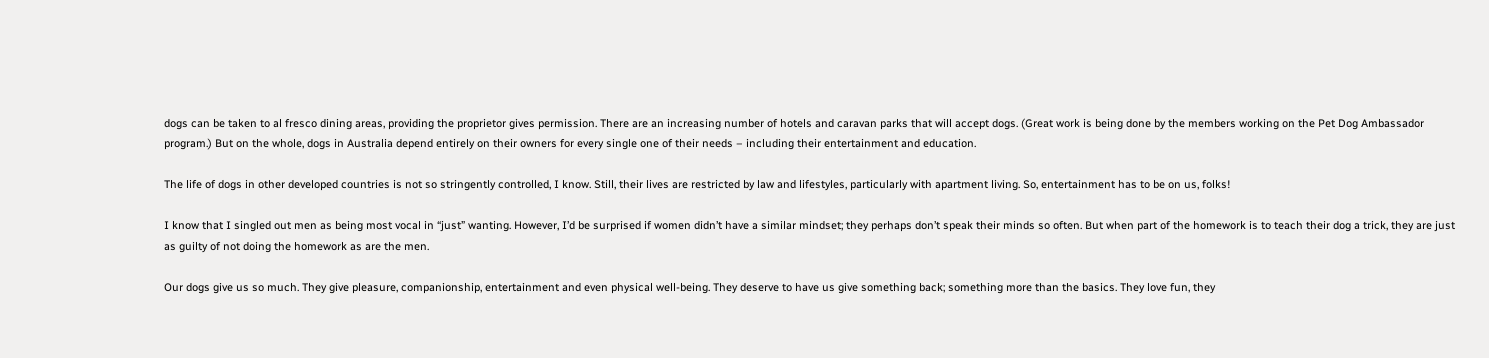dogs can be taken to al fresco dining areas, providing the proprietor gives permission. There are an increasing number of hotels and caravan parks that will accept dogs. (Great work is being done by the members working on the Pet Dog Ambassador program.) But on the whole, dogs in Australia depend entirely on their owners for every single one of their needs – including their entertainment and education.

The life of dogs in other developed countries is not so stringently controlled, I know. Still, their lives are restricted by law and lifestyles, particularly with apartment living. So, entertainment has to be on us, folks!

I know that I singled out men as being most vocal in “just” wanting. However, I’d be surprised if women didn’t have a similar mindset; they perhaps don’t speak their minds so often. But when part of the homework is to teach their dog a trick, they are just as guilty of not doing the homework as are the men.

Our dogs give us so much. They give pleasure, companionship, entertainment and even physical well-being. They deserve to have us give something back; something more than the basics. They love fun, they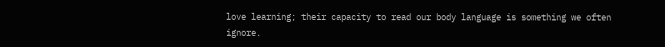love learning; their capacity to read our body language is something we often ignore.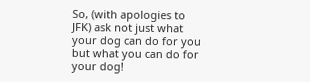So, (with apologies to JFK) ask not just what your dog can do for you but what you can do for your dog!